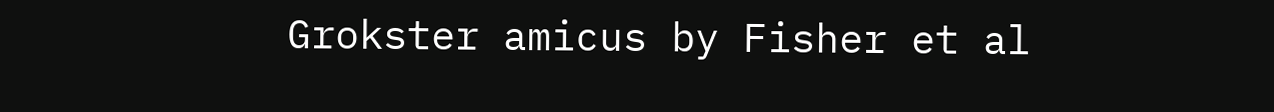Grokster amicus by Fisher et al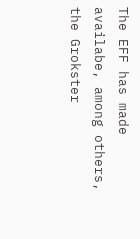The EFF has made availabe, among others, the Grokster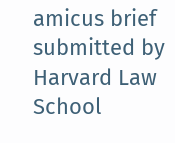amicus brief submitted by Harvard Law School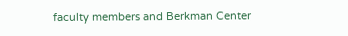faculty members and Berkman Center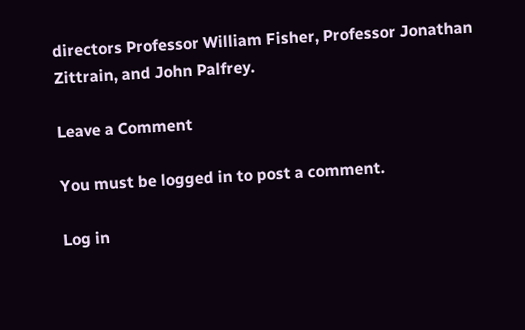directors Professor William Fisher, Professor Jonathan Zittrain, and John Palfrey.

Leave a Comment

You must be logged in to post a comment.

Log in